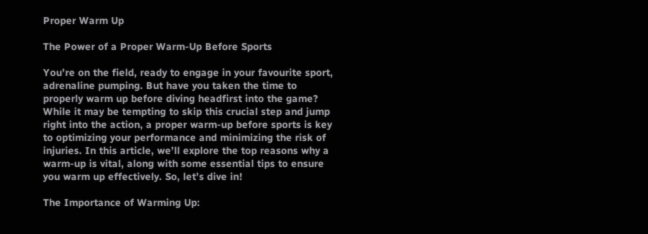Proper Warm Up

The Power of a Proper Warm-Up Before Sports

You’re on the field, ready to engage in your favourite sport, adrenaline pumping. But have you taken the time to properly warm up before diving headfirst into the game? While it may be tempting to skip this crucial step and jump right into the action, a proper warm-up before sports is key to optimizing your performance and minimizing the risk of injuries. In this article, we’ll explore the top reasons why a warm-up is vital, along with some essential tips to ensure you warm up effectively. So, let’s dive in!

The Importance of Warming Up: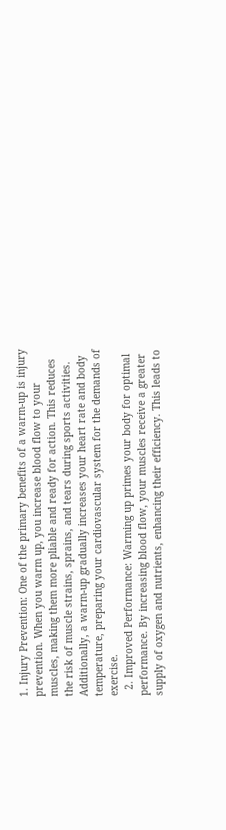1. Injury Prevention: One of the primary benefits of a warm-up is injury prevention. When you warm up, you increase blood flow to your muscles, making them more pliable and ready for action. This reduces the risk of muscle strains, sprains, and tears during sports activities. Additionally, a warm-up gradually increases your heart rate and body temperature, preparing your cardiovascular system for the demands of exercise.
  2. Improved Performance: Warming up primes your body for optimal performance. By increasing blood flow, your muscles receive a greater supply of oxygen and nutrients, enhancing their efficiency. This leads to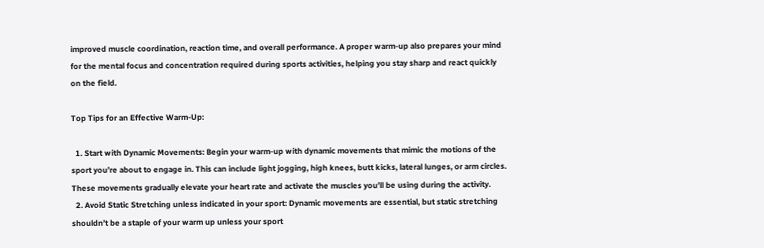improved muscle coordination, reaction time, and overall performance. A proper warm-up also prepares your mind for the mental focus and concentration required during sports activities, helping you stay sharp and react quickly on the field.

Top Tips for an Effective Warm-Up:

  1. Start with Dynamic Movements: Begin your warm-up with dynamic movements that mimic the motions of the sport you’re about to engage in. This can include light jogging, high knees, butt kicks, lateral lunges, or arm circles. These movements gradually elevate your heart rate and activate the muscles you’ll be using during the activity.
  2. Avoid Static Stretching unless indicated in your sport: Dynamic movements are essential, but static stretching shouldn’t be a staple of your warm up unless your sport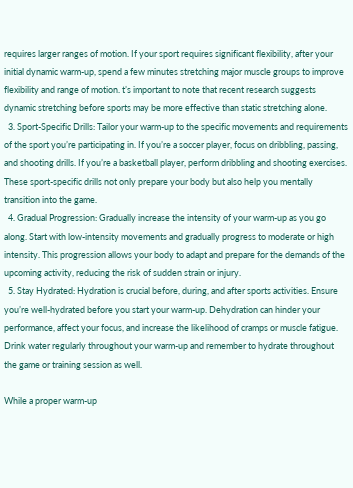requires larger ranges of motion. If your sport requires significant flexibility, after your initial dynamic warm-up, spend a few minutes stretching major muscle groups to improve flexibility and range of motion. t’s important to note that recent research suggests dynamic stretching before sports may be more effective than static stretching alone.
  3. Sport-Specific Drills: Tailor your warm-up to the specific movements and requirements of the sport you’re participating in. If you’re a soccer player, focus on dribbling, passing, and shooting drills. If you’re a basketball player, perform dribbling and shooting exercises. These sport-specific drills not only prepare your body but also help you mentally transition into the game.
  4. Gradual Progression: Gradually increase the intensity of your warm-up as you go along. Start with low-intensity movements and gradually progress to moderate or high intensity. This progression allows your body to adapt and prepare for the demands of the upcoming activity, reducing the risk of sudden strain or injury.
  5. Stay Hydrated: Hydration is crucial before, during, and after sports activities. Ensure you’re well-hydrated before you start your warm-up. Dehydration can hinder your performance, affect your focus, and increase the likelihood of cramps or muscle fatigue. Drink water regularly throughout your warm-up and remember to hydrate throughout the game or training session as well.

While a proper warm-up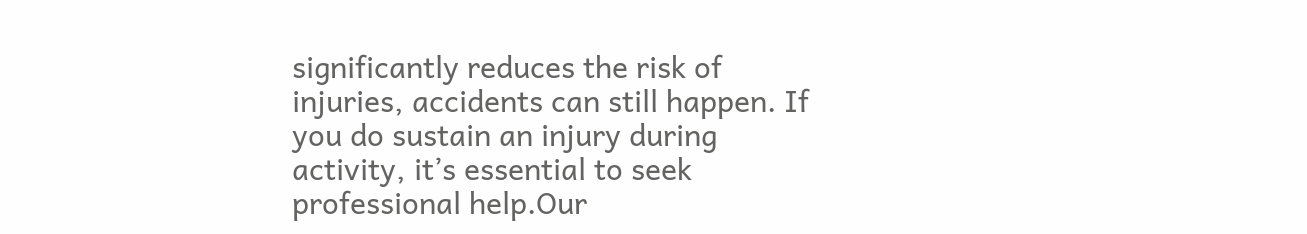significantly reduces the risk of injuries, accidents can still happen. If you do sustain an injury during activity, it’s essential to seek professional help.Our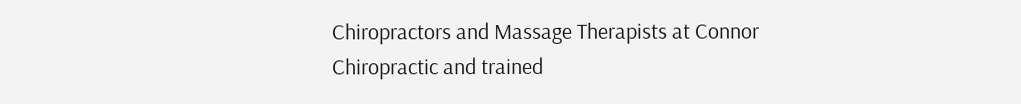Chiropractors and Massage Therapists at Connor Chiropractic and trained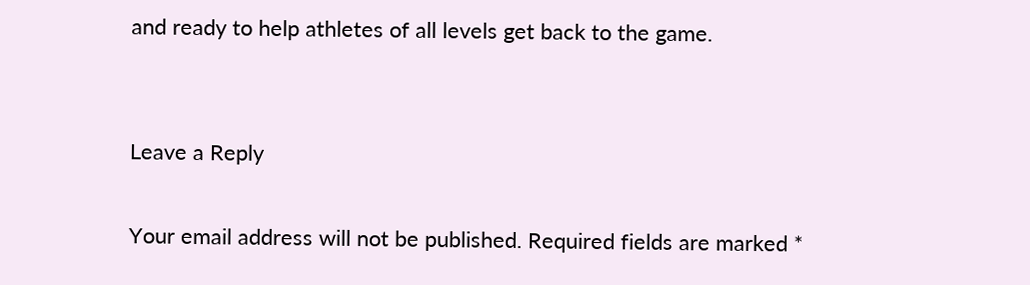and ready to help athletes of all levels get back to the game.


Leave a Reply

Your email address will not be published. Required fields are marked *